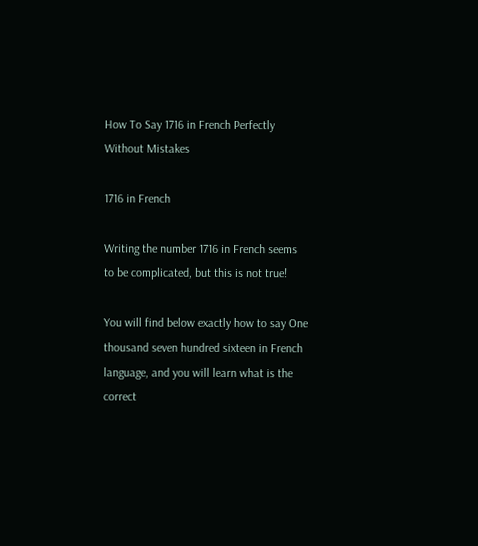How To Say 1716 in French Perfectly Without Mistakes

1716 in French

Writing the number 1716 in French seems to be complicated, but this is not true!

You will find below exactly how to say One thousand seven hundred sixteen in French language, and you will learn what is the correct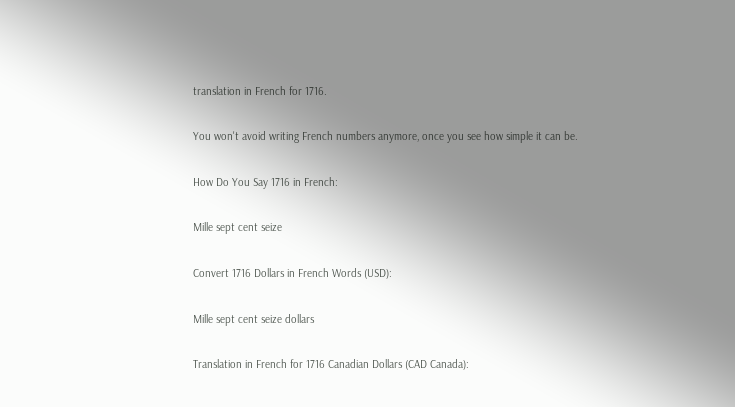translation in French for 1716.

You won't avoid writing French numbers anymore, once you see how simple it can be.

How Do You Say 1716 in French:

Mille sept cent seize

Convert 1716 Dollars in French Words (USD):

Mille sept cent seize dollars

Translation in French for 1716 Canadian Dollars (CAD Canada):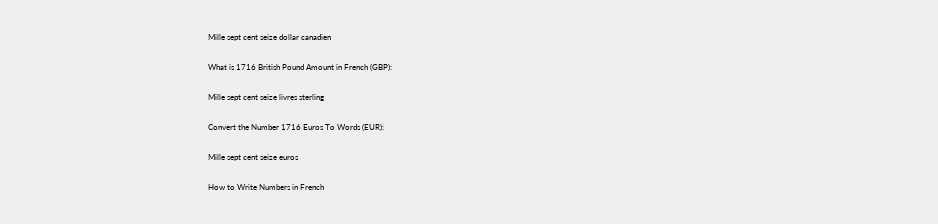Mille sept cent seize dollar canadien

What is 1716 British Pound Amount in French (GBP):

Mille sept cent seize livres sterling

Convert the Number 1716 Euros To Words (EUR):

Mille sept cent seize euros

How to Write Numbers in French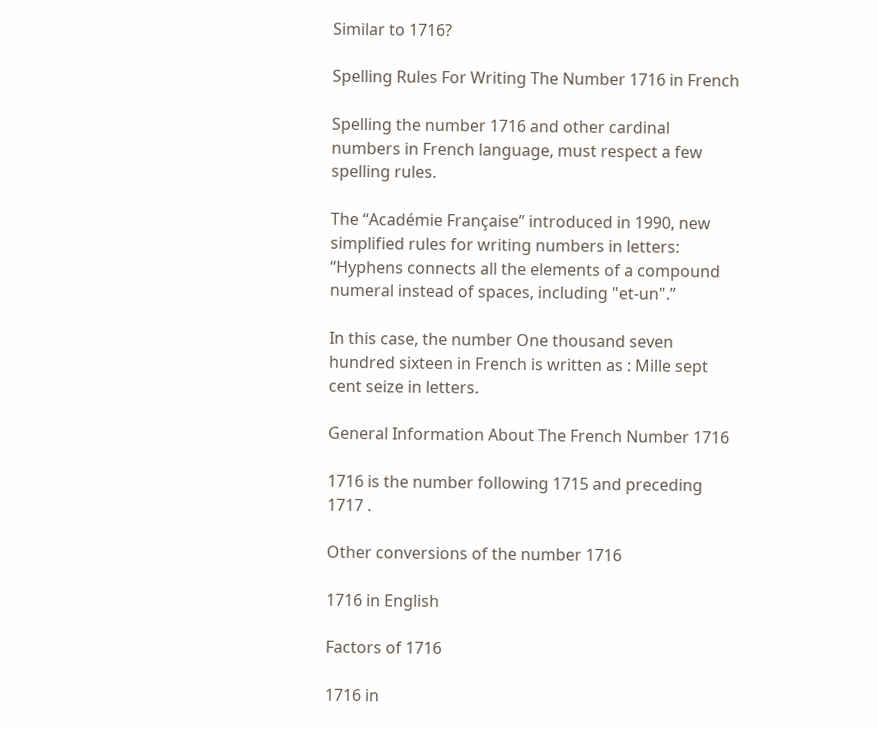Similar to 1716?

Spelling Rules For Writing The Number 1716 in French

Spelling the number 1716 and other cardinal numbers in French language, must respect a few spelling rules.

The ‘‘Académie Française’’ introduced in 1990, new simplified rules for writing numbers in letters: “Hyphens connects all the elements of a compound numeral instead of spaces, including "et-un".”

In this case, the number One thousand seven hundred sixteen in French is written as : Mille sept cent seize in letters.

General Information About The French Number 1716

1716 is the number following 1715 and preceding 1717 .

Other conversions of the number 1716

1716 in English

Factors of 1716

1716 in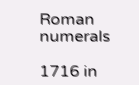Roman numerals

1716 in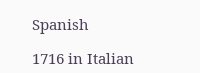Spanish

1716 in Italian